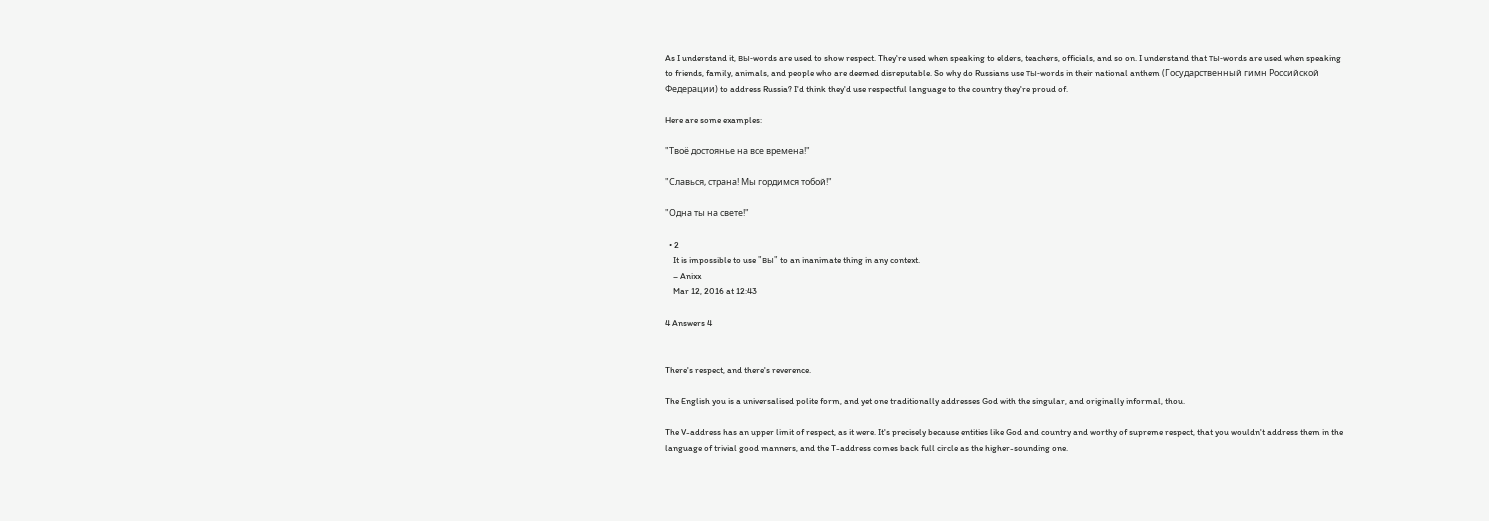As I understand it, вы-words are used to show respect. They're used when speaking to elders, teachers, officials, and so on. I understand that ты-words are used when speaking to friends, family, animals, and people who are deemed disreputable. So why do Russians use ты-words in their national anthem (Государственный гимн Российской Федерации) to address Russia? I'd think they'd use respectful language to the country they're proud of.

Here are some examples:

"Твоё достоянье на все времена!"

"Славься, страна! Мы гордимся тобой!"

"Одна ты на свете!"

  • 2
    It is impossible to use "вы" to an inanimate thing in any context.
    – Anixx
    Mar 12, 2016 at 12:43

4 Answers 4


There's respect, and there's reverence.

The English you is a universalised polite form, and yet one traditionally addresses God with the singular, and originally informal, thou.

The V-address has an upper limit of respect, as it were. It's precisely because entities like God and country and worthy of supreme respect, that you wouldn't address them in the language of trivial good manners, and the T-address comes back full circle as the higher-sounding one.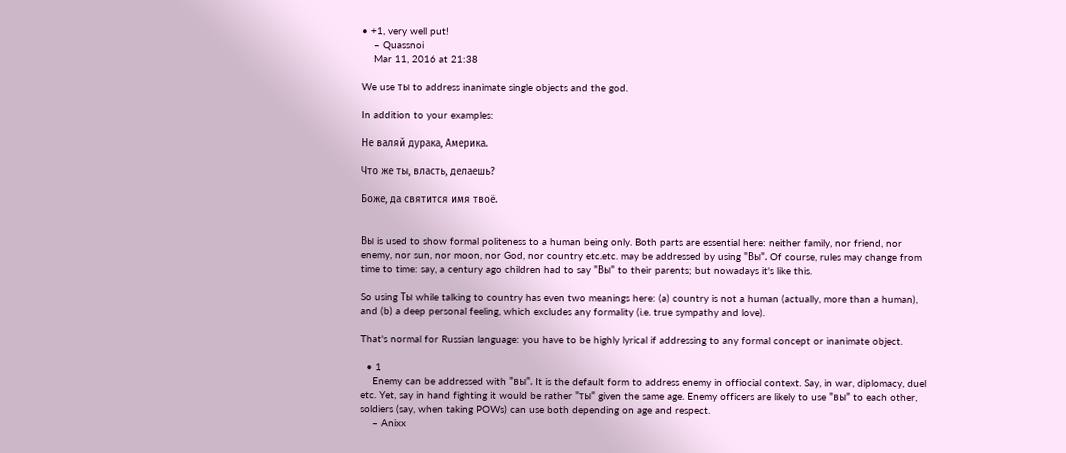• +1, very well put!
    – Quassnoi
    Mar 11, 2016 at 21:38

We use ты to address inanimate single objects and the god.

In addition to your examples:

Не валяй дурака, Америка.

Что же ты, власть, делаешь?

Боже, да святится имя твоё.


Вы is used to show formal politeness to a human being only. Both parts are essential here: neither family, nor friend, nor enemy, nor sun, nor moon, nor God, nor country etc.etc. may be addressed by using "Вы". Of course, rules may change from time to time: say, a century ago children had to say "Вы" to their parents; but nowadays it's like this.

So using Ты while talking to country has even two meanings here: (a) country is not a human (actually, more than a human), and (b) a deep personal feeling, which excludes any formality (i.e. true sympathy and love).

That's normal for Russian language: you have to be highly lyrical if addressing to any formal concept or inanimate object.

  • 1
    Enemy can be addressed with "вы". It is the default form to address enemy in offiocial context. Say, in war, diplomacy, duel etc. Yet, say in hand fighting it would be rather "ты" given the same age. Enemy officers are likely to use "вы" to each other, soldiers (say, when taking POWs) can use both depending on age and respect.
    – Anixx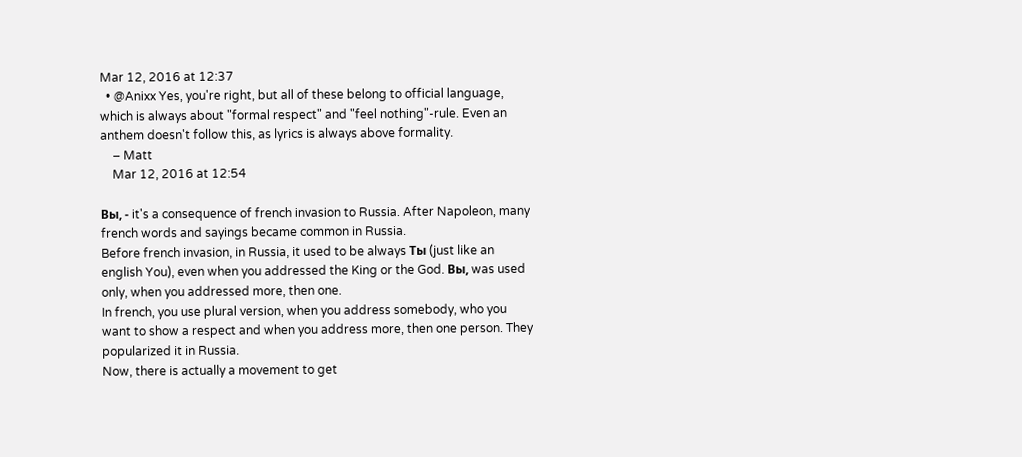Mar 12, 2016 at 12:37
  • @Anixx Yes, you're right, but all of these belong to official language, which is always about "formal respect" and "feel nothing"-rule. Even an anthem doesn't follow this, as lyrics is always above formality.
    – Matt
    Mar 12, 2016 at 12:54

Вы, - it's a consequence of french invasion to Russia. After Napoleon, many french words and sayings became common in Russia.
Before french invasion, in Russia, it used to be always Ты (just like an english You), even when you addressed the King or the God. Вы, was used only, when you addressed more, then one.
In french, you use plural version, when you address somebody, who you want to show a respect and when you address more, then one person. They popularized it in Russia.
Now, there is actually a movement to get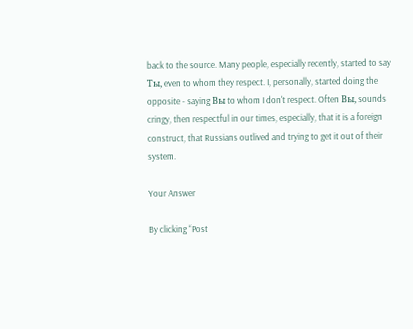back to the source. Many people, especially recently, started to say Ты, even to whom they respect. I, personally, started doing the opposite - saying Вы to whom I don't respect. Often Вы, sounds cringy, then respectful in our times, especially, that it is a foreign construct, that Russians outlived and trying to get it out of their system.

Your Answer

By clicking “Post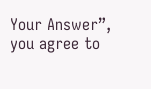Your Answer”, you agree to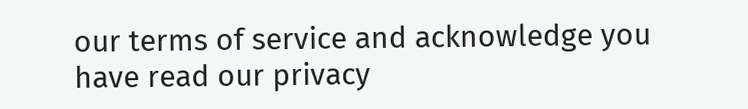our terms of service and acknowledge you have read our privacy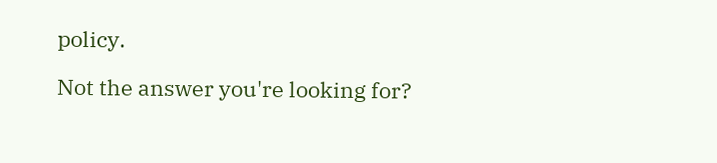policy.

Not the answer you're looking for?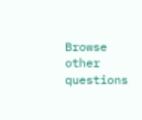Browse other questions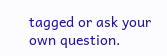tagged or ask your own question.